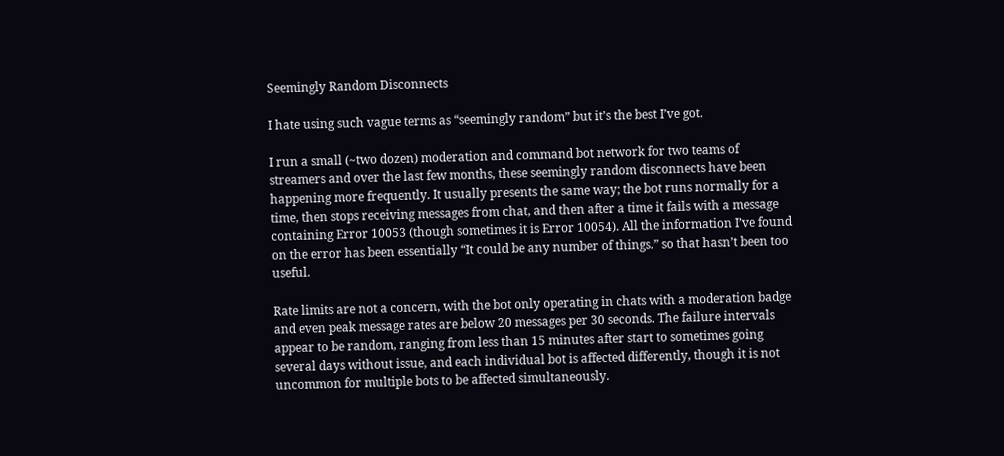Seemingly Random Disconnects

I hate using such vague terms as “seemingly random” but it’s the best I’ve got.

I run a small (~two dozen) moderation and command bot network for two teams of streamers and over the last few months, these seemingly random disconnects have been happening more frequently. It usually presents the same way; the bot runs normally for a time, then stops receiving messages from chat, and then after a time it fails with a message containing Error 10053 (though sometimes it is Error 10054). All the information I’ve found on the error has been essentially “It could be any number of things.” so that hasn’t been too useful.

Rate limits are not a concern, with the bot only operating in chats with a moderation badge and even peak message rates are below 20 messages per 30 seconds. The failure intervals appear to be random, ranging from less than 15 minutes after start to sometimes going several days without issue, and each individual bot is affected differently, though it is not uncommon for multiple bots to be affected simultaneously.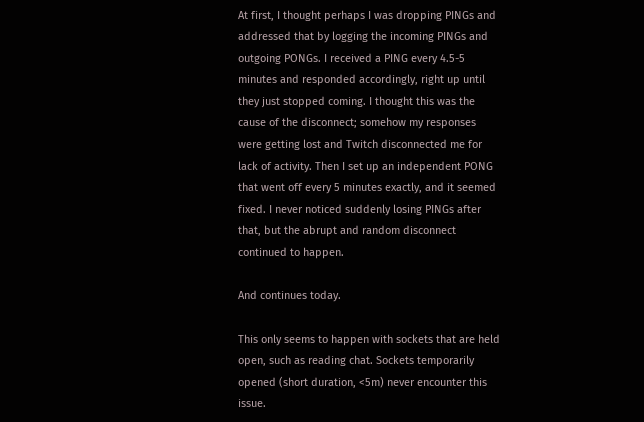At first, I thought perhaps I was dropping PINGs and addressed that by logging the incoming PINGs and outgoing PONGs. I received a PING every 4.5-5 minutes and responded accordingly, right up until they just stopped coming. I thought this was the cause of the disconnect; somehow my responses were getting lost and Twitch disconnected me for lack of activity. Then I set up an independent PONG that went off every 5 minutes exactly, and it seemed fixed. I never noticed suddenly losing PINGs after that, but the abrupt and random disconnect continued to happen.

And continues today.

This only seems to happen with sockets that are held open, such as reading chat. Sockets temporarily opened (short duration, <5m) never encounter this issue.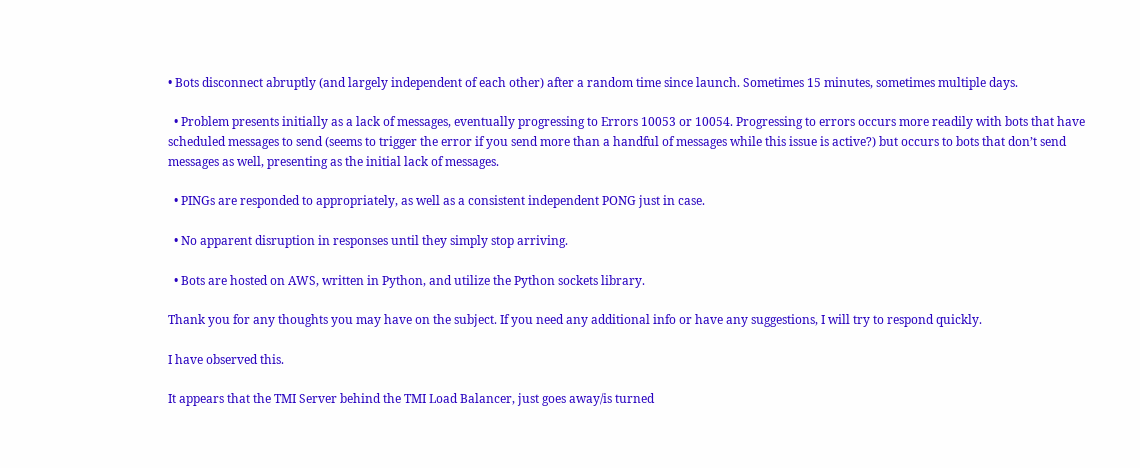• Bots disconnect abruptly (and largely independent of each other) after a random time since launch. Sometimes 15 minutes, sometimes multiple days.

  • Problem presents initially as a lack of messages, eventually progressing to Errors 10053 or 10054. Progressing to errors occurs more readily with bots that have scheduled messages to send (seems to trigger the error if you send more than a handful of messages while this issue is active?) but occurs to bots that don’t send messages as well, presenting as the initial lack of messages.

  • PINGs are responded to appropriately, as well as a consistent independent PONG just in case.

  • No apparent disruption in responses until they simply stop arriving.

  • Bots are hosted on AWS, written in Python, and utilize the Python sockets library.

Thank you for any thoughts you may have on the subject. If you need any additional info or have any suggestions, I will try to respond quickly.

I have observed this.

It appears that the TMI Server behind the TMI Load Balancer, just goes away/is turned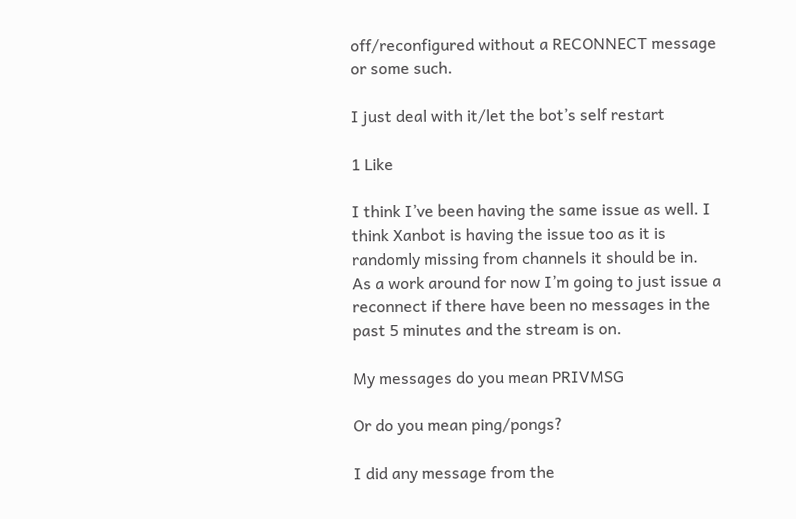off/reconfigured without a RECONNECT message or some such.

I just deal with it/let the bot’s self restart

1 Like

I think I’ve been having the same issue as well. I think Xanbot is having the issue too as it is randomly missing from channels it should be in.
As a work around for now I’m going to just issue a reconnect if there have been no messages in the past 5 minutes and the stream is on.

My messages do you mean PRIVMSG

Or do you mean ping/pongs?

I did any message from the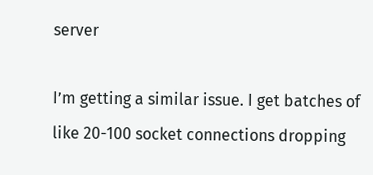server

I’m getting a similar issue. I get batches of like 20-100 socket connections dropping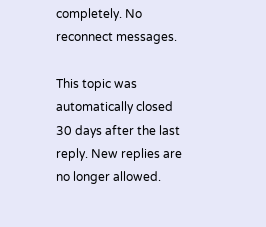completely. No reconnect messages.

This topic was automatically closed 30 days after the last reply. New replies are no longer allowed.